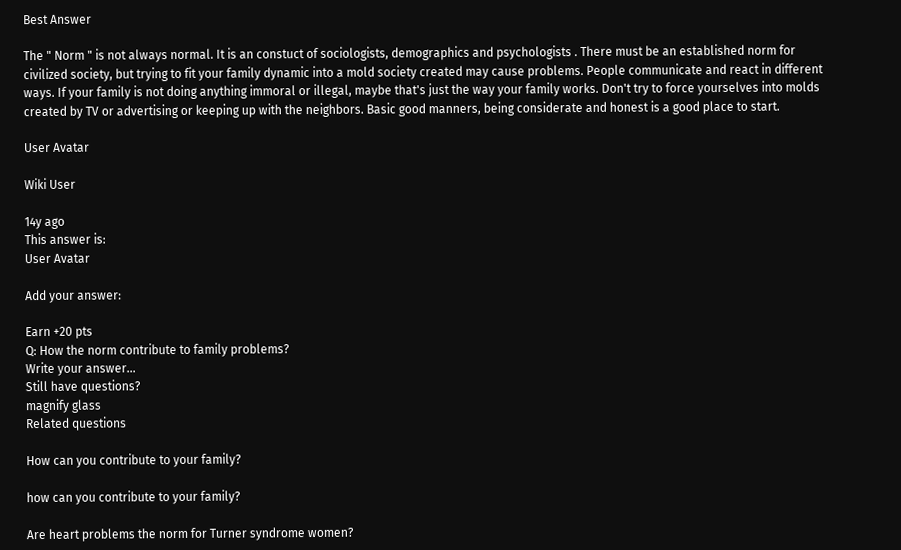Best Answer

The " Norm " is not always normal. It is an constuct of sociologists, demographics and psychologists . There must be an established norm for civilized society, but trying to fit your family dynamic into a mold society created may cause problems. People communicate and react in different ways. If your family is not doing anything immoral or illegal, maybe that's just the way your family works. Don't try to force yourselves into molds created by TV or advertising or keeping up with the neighbors. Basic good manners, being considerate and honest is a good place to start.

User Avatar

Wiki User

14y ago
This answer is:
User Avatar

Add your answer:

Earn +20 pts
Q: How the norm contribute to family problems?
Write your answer...
Still have questions?
magnify glass
Related questions

How can you contribute to your family?

how can you contribute to your family?

Are heart problems the norm for Turner syndrome women?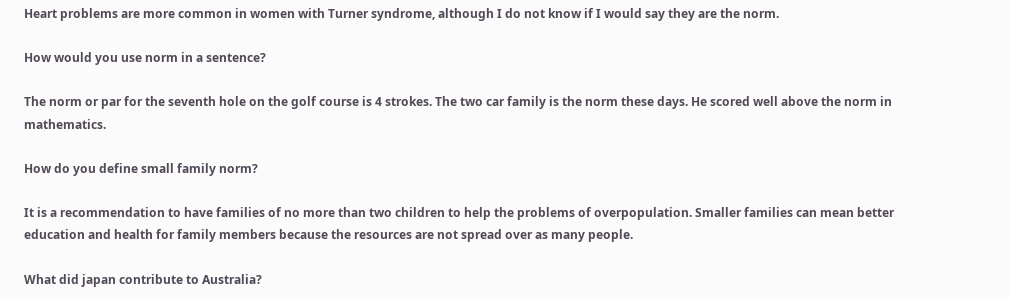Heart problems are more common in women with Turner syndrome, although I do not know if I would say they are the norm.

How would you use norm in a sentence?

The norm or par for the seventh hole on the golf course is 4 strokes. The two car family is the norm these days. He scored well above the norm in mathematics.

How do you define small family norm?

It is a recommendation to have families of no more than two children to help the problems of overpopulation. Smaller families can mean better education and health for family members because the resources are not spread over as many people.

What did japan contribute to Australia?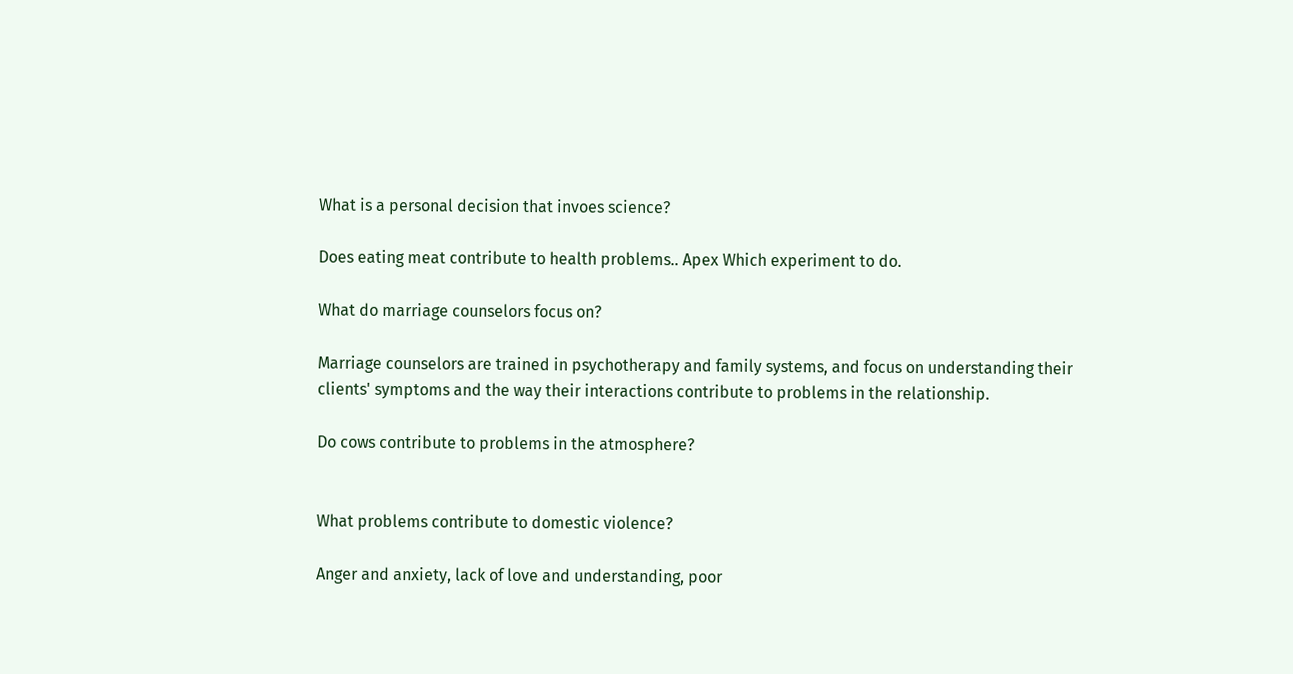What is a personal decision that invoes science?

Does eating meat contribute to health problems.. Apex Which experiment to do.

What do marriage counselors focus on?

Marriage counselors are trained in psychotherapy and family systems, and focus on understanding their clients' symptoms and the way their interactions contribute to problems in the relationship.

Do cows contribute to problems in the atmosphere?


What problems contribute to domestic violence?

Anger and anxiety, lack of love and understanding, poor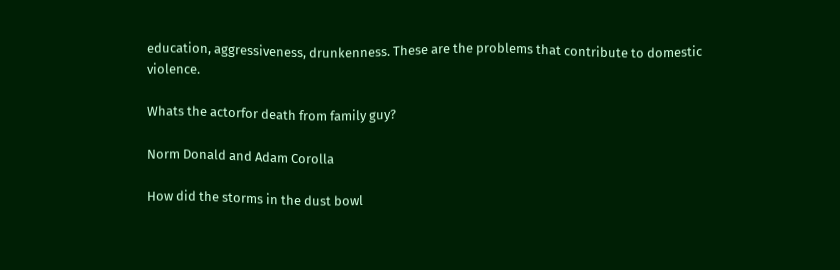education, aggressiveness, drunkenness. These are the problems that contribute to domestic violence.

Whats the actorfor death from family guy?

Norm Donald and Adam Corolla

How did the storms in the dust bowl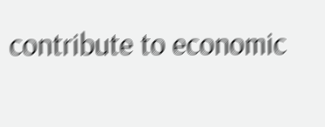contribute to economic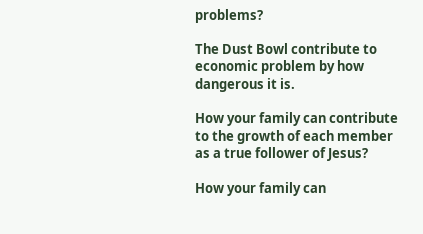problems?

The Dust Bowl contribute to economic problem by how dangerous it is.

How your family can contribute to the growth of each member as a true follower of Jesus?

How your family can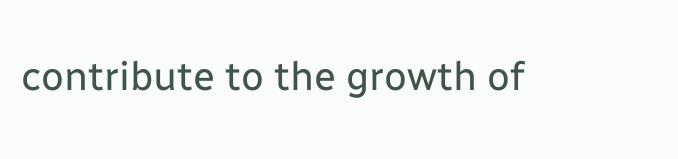contribute to the growth of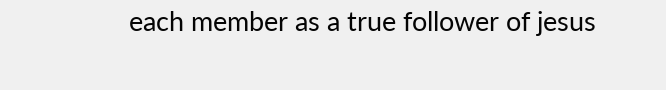each member as a true follower of jesus